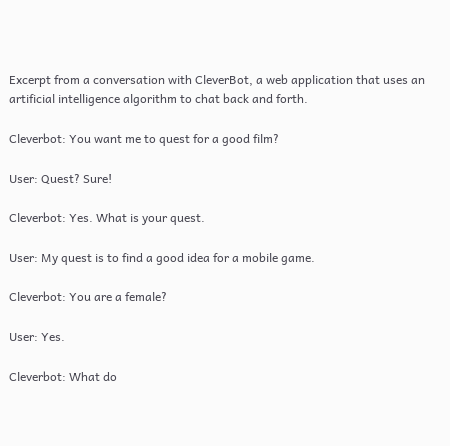Excerpt from a conversation with CleverBot, a web application that uses an artificial intelligence algorithm to chat back and forth.

Cleverbot: You want me to quest for a good film?

User: Quest? Sure!

Cleverbot: Yes. What is your quest.

User: My quest is to find a good idea for a mobile game.

Cleverbot: You are a female?

User: Yes.

Cleverbot: What do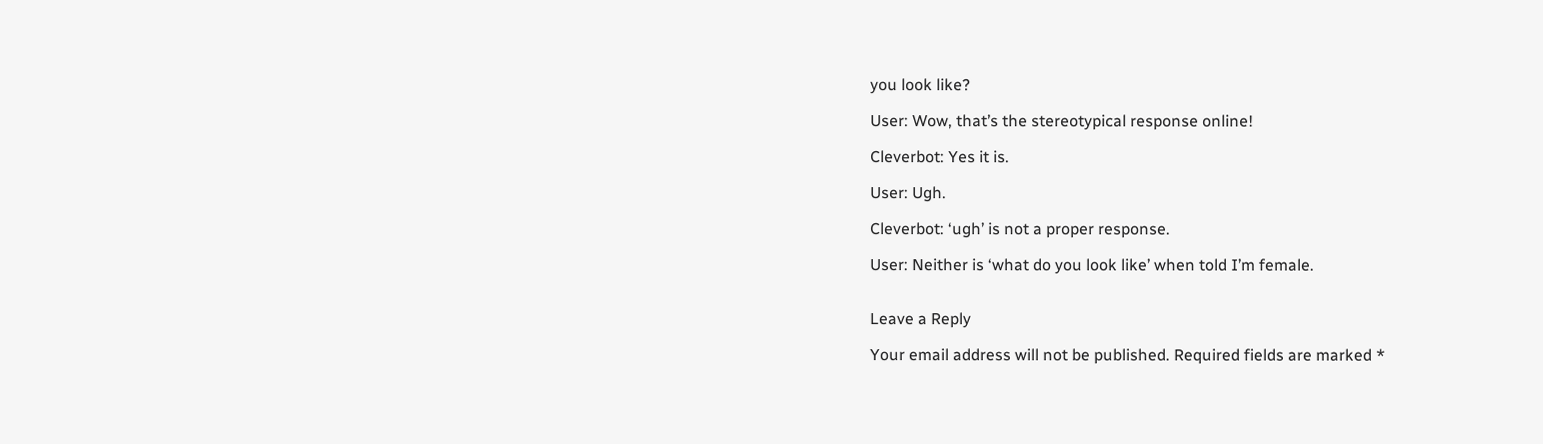you look like?

User: Wow, that’s the stereotypical response online!

Cleverbot: Yes it is.

User: Ugh.

Cleverbot: ‘ugh’ is not a proper response.

User: Neither is ‘what do you look like’ when told I’m female.


Leave a Reply

Your email address will not be published. Required fields are marked *